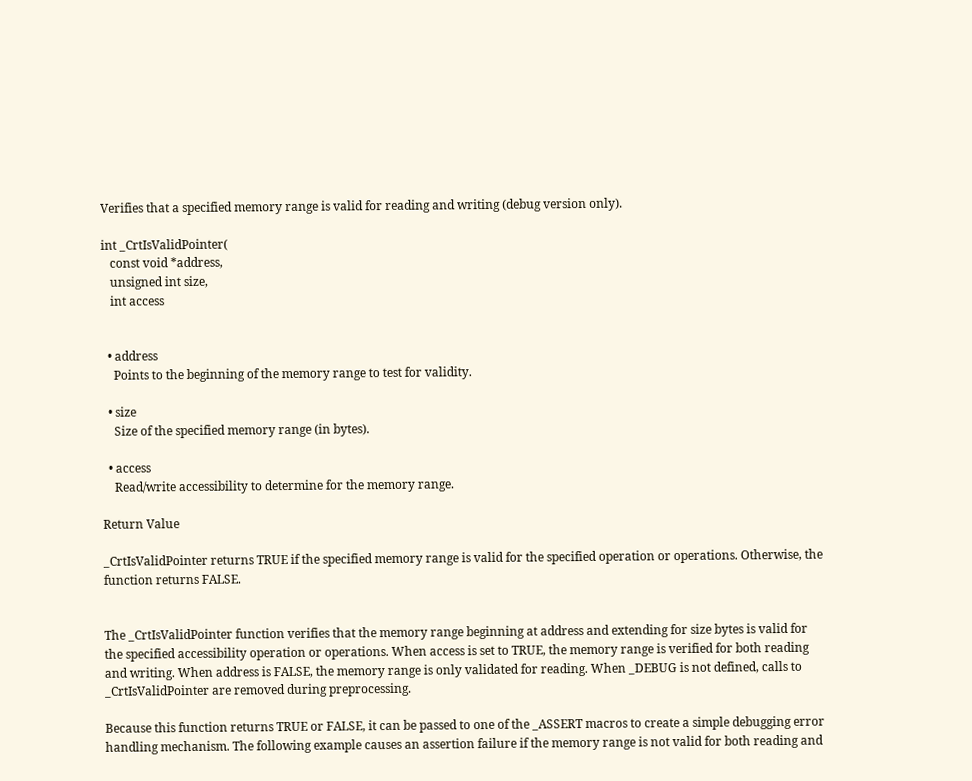Verifies that a specified memory range is valid for reading and writing (debug version only).

int _CrtIsValidPointer(
   const void *address,
   unsigned int size,
   int access


  • address
    Points to the beginning of the memory range to test for validity.

  • size
    Size of the specified memory range (in bytes).

  • access
    Read/write accessibility to determine for the memory range.

Return Value

_CrtIsValidPointer returns TRUE if the specified memory range is valid for the specified operation or operations. Otherwise, the function returns FALSE.


The _CrtIsValidPointer function verifies that the memory range beginning at address and extending for size bytes is valid for the specified accessibility operation or operations. When access is set to TRUE, the memory range is verified for both reading and writing. When address is FALSE, the memory range is only validated for reading. When _DEBUG is not defined, calls to _CrtIsValidPointer are removed during preprocessing.

Because this function returns TRUE or FALSE, it can be passed to one of the _ASSERT macros to create a simple debugging error handling mechanism. The following example causes an assertion failure if the memory range is not valid for both reading and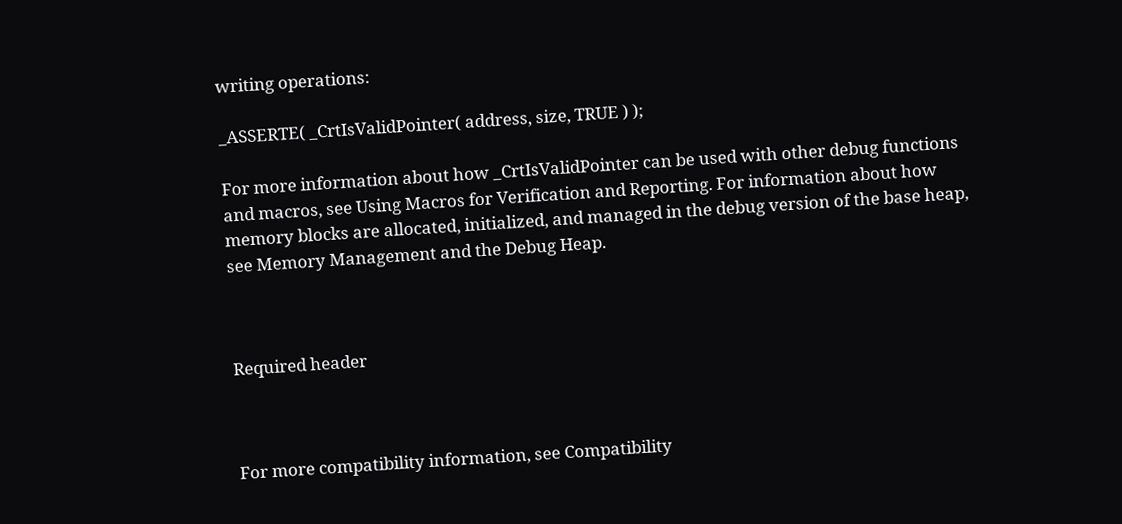writing operations:

_ASSERTE( _CrtIsValidPointer( address, size, TRUE ) );

For more information about how _CrtIsValidPointer can be used with other debug functions and macros, see Using Macros for Verification and Reporting. For information about how memory blocks are allocated, initialized, and managed in the debug version of the base heap, see Memory Management and the Debug Heap.



Required header



For more compatibility information, see Compatibility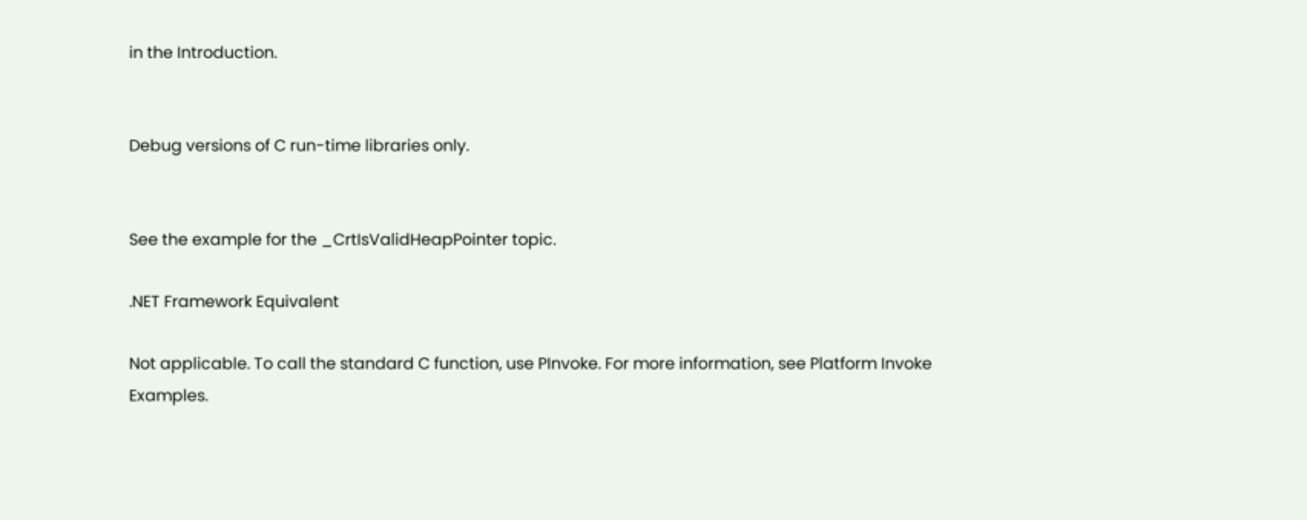in the Introduction.


Debug versions of C run-time libraries only.


See the example for the _CrtIsValidHeapPointer topic.

.NET Framework Equivalent

Not applicable. To call the standard C function, use PInvoke. For more information, see Platform Invoke Examples.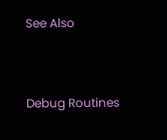See Also


Debug Routines